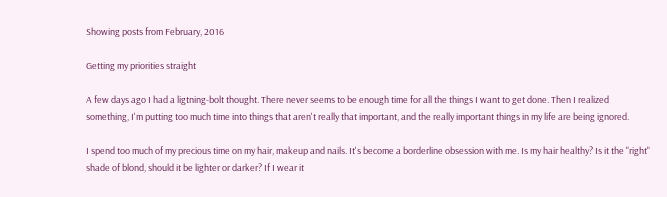Showing posts from February, 2016

Getting my priorities straight

A few days ago I had a ligtning-bolt thought. There never seems to be enough time for all the things I want to get done. Then I realized something, I'm putting too much time into things that aren't really that important, and the really important things in my life are being ignored.

I spend too much of my precious time on my hair, makeup and nails. It's become a borderline obsession with me. Is my hair healthy? Is it the "right" shade of blond, should it be lighter or darker? If I wear it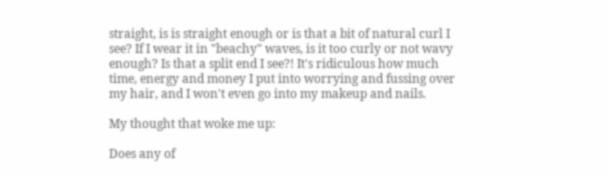straight, is is straight enough or is that a bit of natural curl I see? If I wear it in "beachy" waves, is it too curly or not wavy enough? Is that a split end I see?! It's ridiculous how much time, energy and money I put into worrying and fussing over my hair, and I won't even go into my makeup and nails.

My thought that woke me up:

Does any of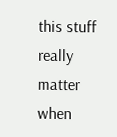this stuff really matter when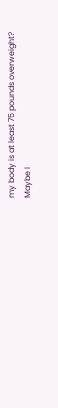my body is at least 75 pounds overweight?
Maybe I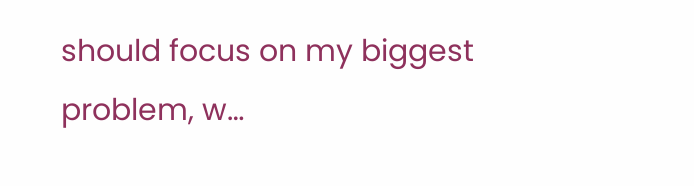should focus on my biggest problem, w…